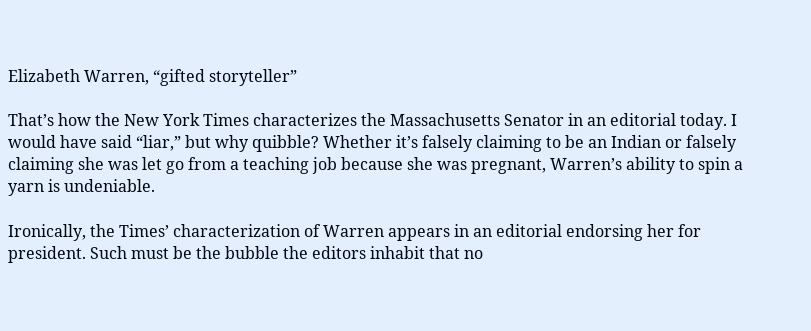Elizabeth Warren, “gifted storyteller”

That’s how the New York Times characterizes the Massachusetts Senator in an editorial today. I would have said “liar,” but why quibble? Whether it’s falsely claiming to be an Indian or falsely claiming she was let go from a teaching job because she was pregnant, Warren’s ability to spin a yarn is undeniable.

Ironically, the Times’ characterization of Warren appears in an editorial endorsing her for president. Such must be the bubble the editors inhabit that no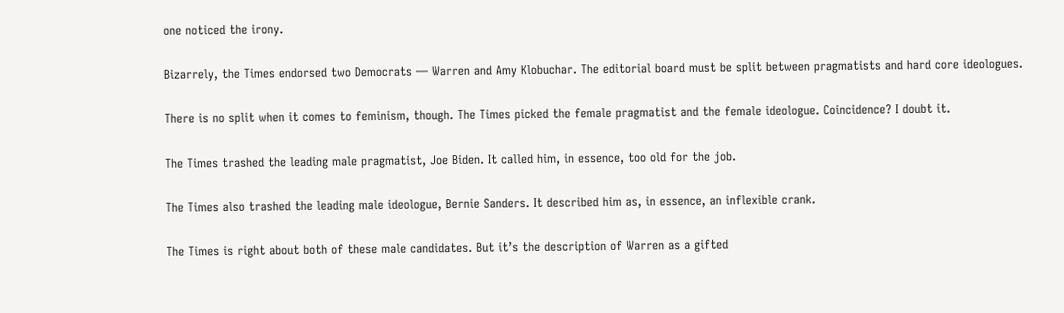one noticed the irony.

Bizarrely, the Times endorsed two Democrats — Warren and Amy Klobuchar. The editorial board must be split between pragmatists and hard core ideologues.

There is no split when it comes to feminism, though. The Times picked the female pragmatist and the female ideologue. Coincidence? I doubt it.

The Times trashed the leading male pragmatist, Joe Biden. It called him, in essence, too old for the job.

The Times also trashed the leading male ideologue, Bernie Sanders. It described him as, in essence, an inflexible crank.

The Times is right about both of these male candidates. But it’s the description of Warren as a gifted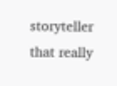storyteller that really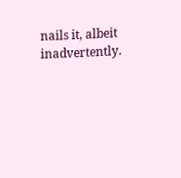nails it, albeit inadvertently.